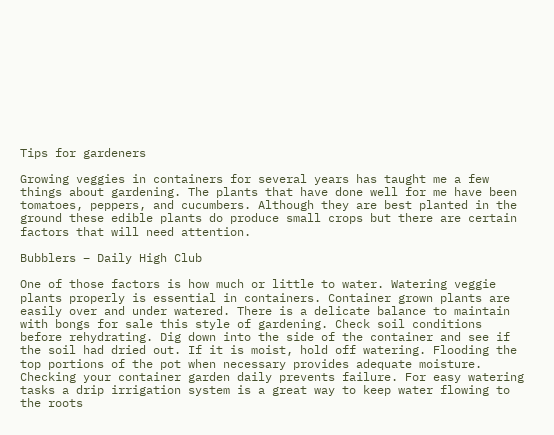Tips for gardeners

Growing veggies in containers for several years has taught me a few things about gardening. The plants that have done well for me have been tomatoes, peppers, and cucumbers. Although they are best planted in the ground these edible plants do produce small crops but there are certain factors that will need attention.

Bubblers – Daily High Club

One of those factors is how much or little to water. Watering veggie plants properly is essential in containers. Container grown plants are easily over and under watered. There is a delicate balance to maintain with bongs for sale this style of gardening. Check soil conditions before rehydrating. Dig down into the side of the container and see if the soil had dried out. If it is moist, hold off watering. Flooding the top portions of the pot when necessary provides adequate moisture. Checking your container garden daily prevents failure. For easy watering tasks a drip irrigation system is a great way to keep water flowing to the roots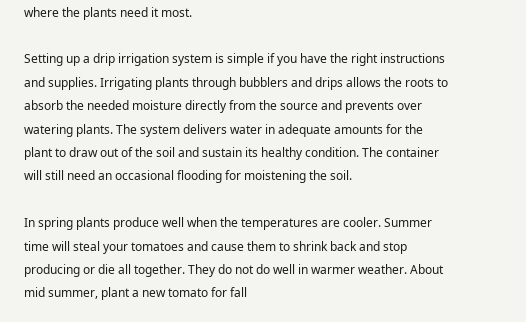where the plants need it most.

Setting up a drip irrigation system is simple if you have the right instructions and supplies. Irrigating plants through bubblers and drips allows the roots to absorb the needed moisture directly from the source and prevents over watering plants. The system delivers water in adequate amounts for the plant to draw out of the soil and sustain its healthy condition. The container will still need an occasional flooding for moistening the soil.

In spring plants produce well when the temperatures are cooler. Summer time will steal your tomatoes and cause them to shrink back and stop producing or die all together. They do not do well in warmer weather. About mid summer, plant a new tomato for fall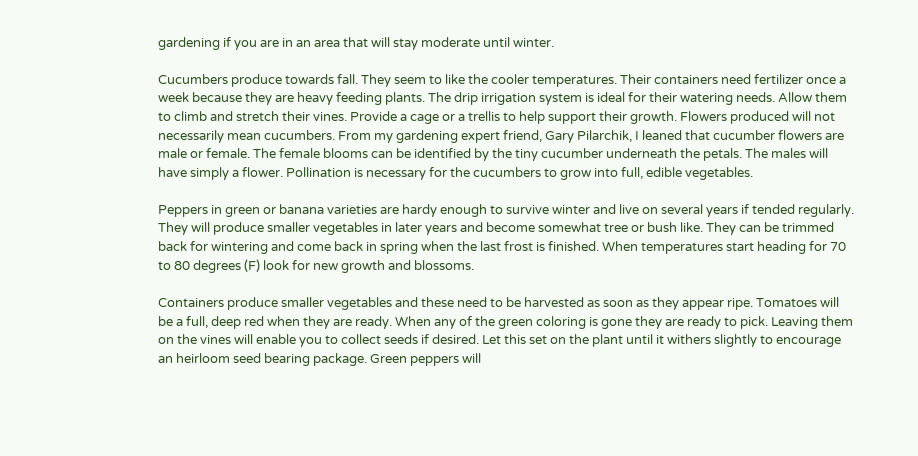gardening if you are in an area that will stay moderate until winter.

Cucumbers produce towards fall. They seem to like the cooler temperatures. Their containers need fertilizer once a week because they are heavy feeding plants. The drip irrigation system is ideal for their watering needs. Allow them to climb and stretch their vines. Provide a cage or a trellis to help support their growth. Flowers produced will not necessarily mean cucumbers. From my gardening expert friend, Gary Pilarchik, I leaned that cucumber flowers are male or female. The female blooms can be identified by the tiny cucumber underneath the petals. The males will have simply a flower. Pollination is necessary for the cucumbers to grow into full, edible vegetables.

Peppers in green or banana varieties are hardy enough to survive winter and live on several years if tended regularly. They will produce smaller vegetables in later years and become somewhat tree or bush like. They can be trimmed back for wintering and come back in spring when the last frost is finished. When temperatures start heading for 70 to 80 degrees (F) look for new growth and blossoms.

Containers produce smaller vegetables and these need to be harvested as soon as they appear ripe. Tomatoes will be a full, deep red when they are ready. When any of the green coloring is gone they are ready to pick. Leaving them on the vines will enable you to collect seeds if desired. Let this set on the plant until it withers slightly to encourage an heirloom seed bearing package. Green peppers will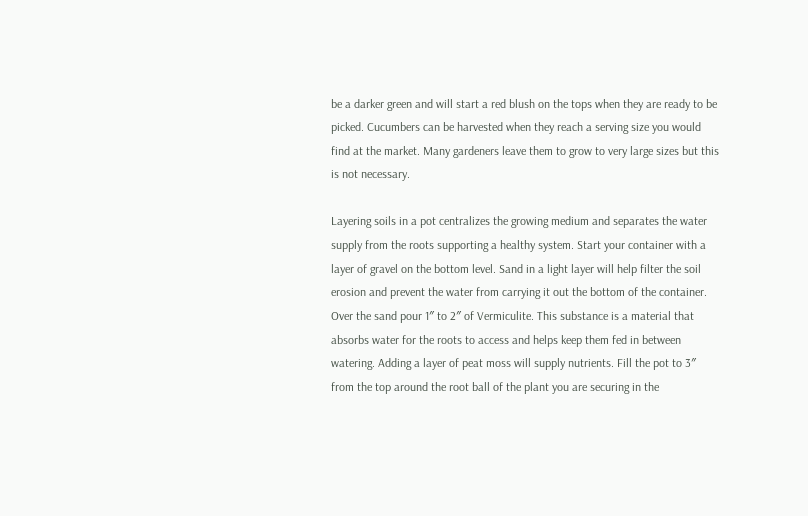be a darker green and will start a red blush on the tops when they are ready to be picked. Cucumbers can be harvested when they reach a serving size you would find at the market. Many gardeners leave them to grow to very large sizes but this is not necessary.

Layering soils in a pot centralizes the growing medium and separates the water supply from the roots supporting a healthy system. Start your container with a layer of gravel on the bottom level. Sand in a light layer will help filter the soil erosion and prevent the water from carrying it out the bottom of the container. Over the sand pour 1″ to 2″ of Vermiculite. This substance is a material that absorbs water for the roots to access and helps keep them fed in between watering. Adding a layer of peat moss will supply nutrients. Fill the pot to 3″ from the top around the root ball of the plant you are securing in the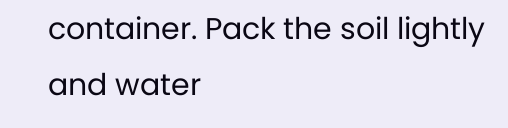container. Pack the soil lightly and water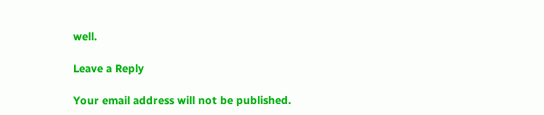well.

Leave a Reply

Your email address will not be published.